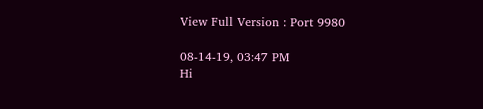View Full Version : Port 9980

08-14-19, 03:47 PM
Hi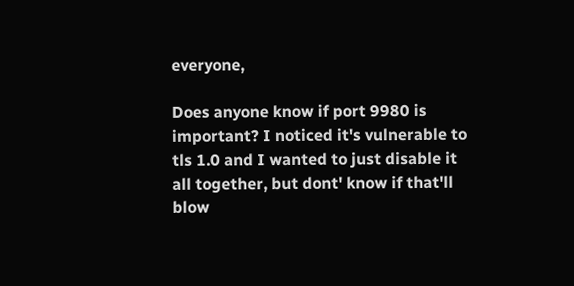everyone,

Does anyone know if port 9980 is important? I noticed it's vulnerable to tls 1.0 and I wanted to just disable it all together, but dont' know if that'll blow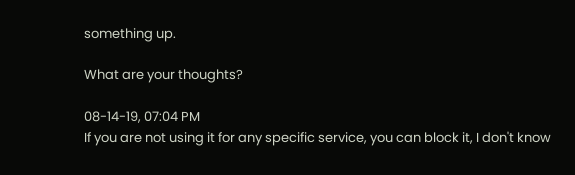something up.

What are your thoughts?

08-14-19, 07:04 PM
If you are not using it for any specific service, you can block it, I don't know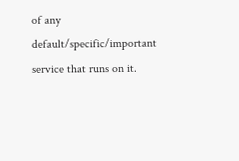of any default/specific/important service that runs on it.